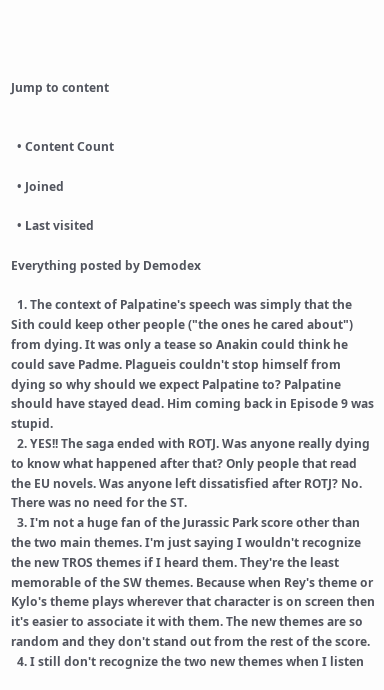Jump to content


  • Content Count

  • Joined

  • Last visited

Everything posted by Demodex

  1. The context of Palpatine's speech was simply that the Sith could keep other people ("the ones he cared about") from dying. It was only a tease so Anakin could think he could save Padme. Plagueis couldn't stop himself from dying so why should we expect Palpatine to? Palpatine should have stayed dead. Him coming back in Episode 9 was stupid.
  2. YES!! The saga ended with ROTJ. Was anyone really dying to know what happened after that? Only people that read the EU novels. Was anyone left dissatisfied after ROTJ? No. There was no need for the ST.
  3. I'm not a huge fan of the Jurassic Park score other than the two main themes. I'm just saying I wouldn't recognize the new TROS themes if I heard them. They're the least memorable of the SW themes. Because when Rey's theme or Kylo's theme plays wherever that character is on screen then it's easier to associate it with them. The new themes are so random and they don't stand out from the rest of the score.
  4. I still don't recognize the two new themes when I listen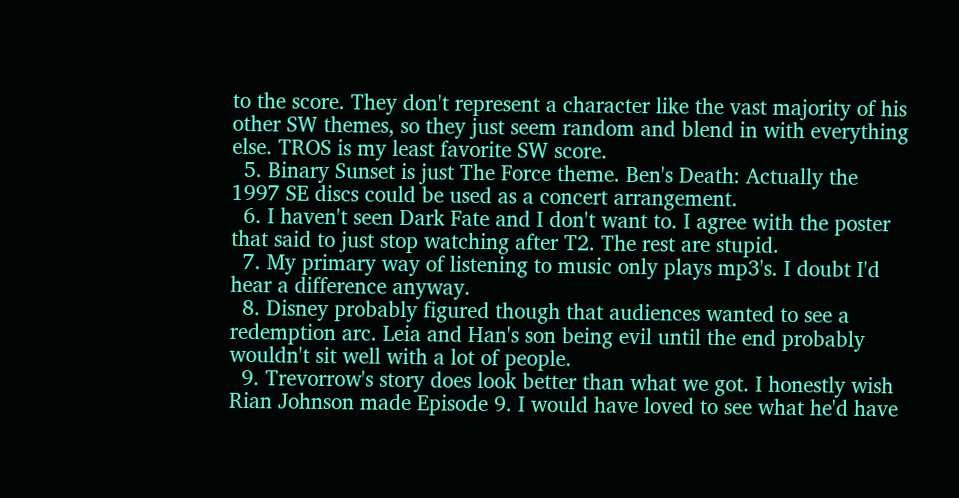to the score. They don't represent a character like the vast majority of his other SW themes, so they just seem random and blend in with everything else. TROS is my least favorite SW score.
  5. Binary Sunset is just The Force theme. Ben's Death: Actually the 1997 SE discs could be used as a concert arrangement.
  6. I haven't seen Dark Fate and I don't want to. I agree with the poster that said to just stop watching after T2. The rest are stupid.
  7. My primary way of listening to music only plays mp3's. I doubt I'd hear a difference anyway.
  8. Disney probably figured though that audiences wanted to see a redemption arc. Leia and Han's son being evil until the end probably wouldn't sit well with a lot of people.
  9. Trevorrow's story does look better than what we got. I honestly wish Rian Johnson made Episode 9. I would have loved to see what he'd have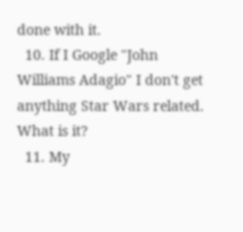done with it.
  10. If I Google "John Williams Adagio" I don't get anything Star Wars related. What is it?
  11. My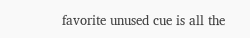favorite unused cue is all the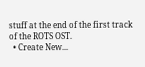stuff at the end of the first track of the ROTS OST.
  • Create New...